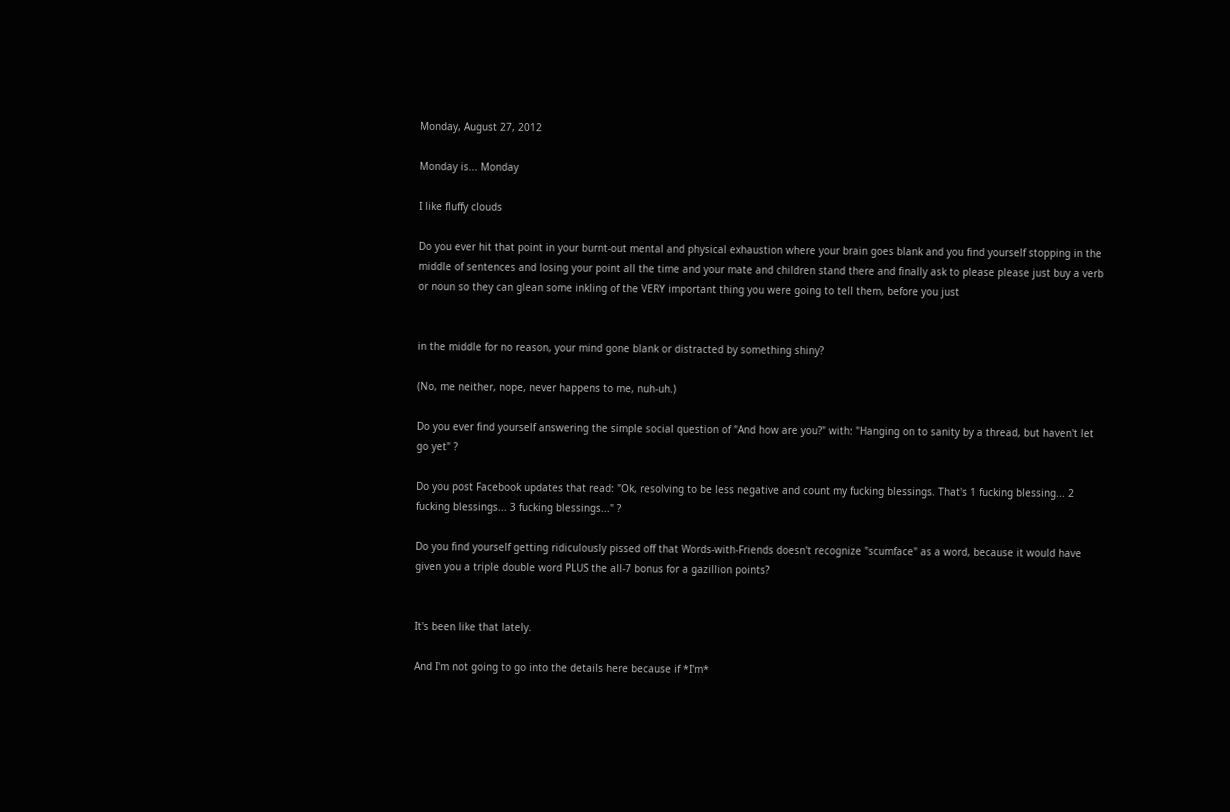Monday, August 27, 2012

Monday is... Monday

I like fluffy clouds

Do you ever hit that point in your burnt-out mental and physical exhaustion where your brain goes blank and you find yourself stopping in the middle of sentences and losing your point all the time and your mate and children stand there and finally ask to please please just buy a verb or noun so they can glean some inkling of the VERY important thing you were going to tell them, before you just


in the middle for no reason, your mind gone blank or distracted by something shiny?

(No, me neither, nope, never happens to me, nuh-uh.)

Do you ever find yourself answering the simple social question of "And how are you?" with: "Hanging on to sanity by a thread, but haven't let go yet" ?

Do you post Facebook updates that read: "Ok, resolving to be less negative and count my fucking blessings. That's 1 fucking blessing... 2 fucking blessings... 3 fucking blessings..." ?

Do you find yourself getting ridiculously pissed off that Words-with-Friends doesn't recognize "scumface" as a word, because it would have given you a triple double word PLUS the all-7 bonus for a gazillion points?


It's been like that lately.

And I'm not going to go into the details here because if *I'm*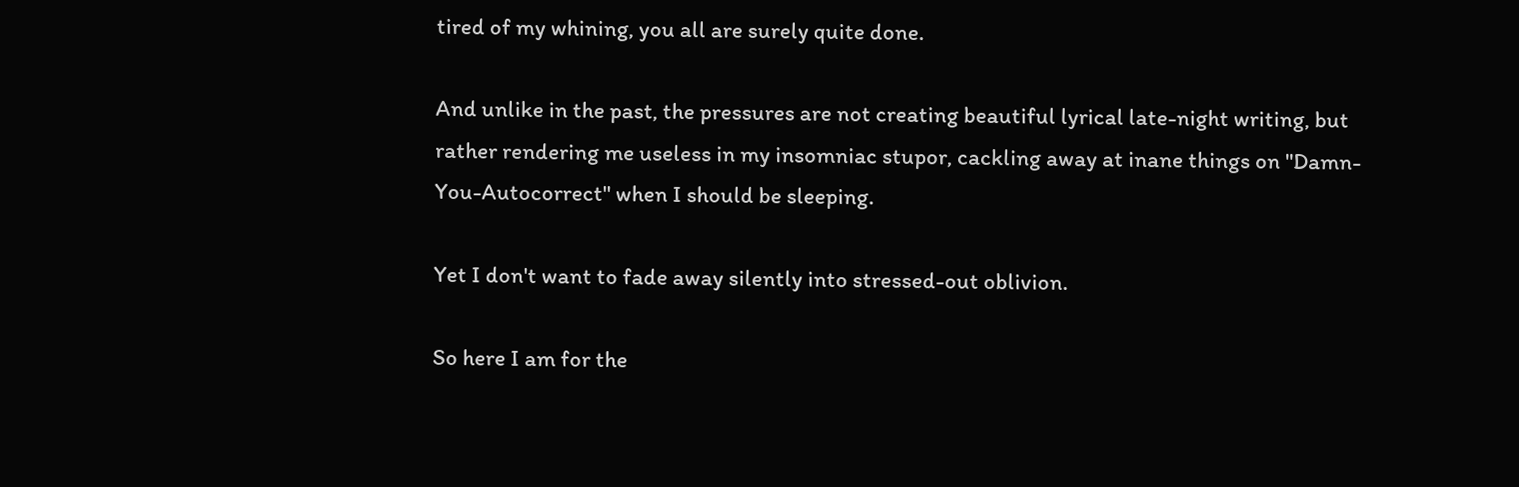tired of my whining, you all are surely quite done.

And unlike in the past, the pressures are not creating beautiful lyrical late-night writing, but rather rendering me useless in my insomniac stupor, cackling away at inane things on "Damn-You-Autocorrect" when I should be sleeping.

Yet I don't want to fade away silently into stressed-out oblivion.

So here I am for the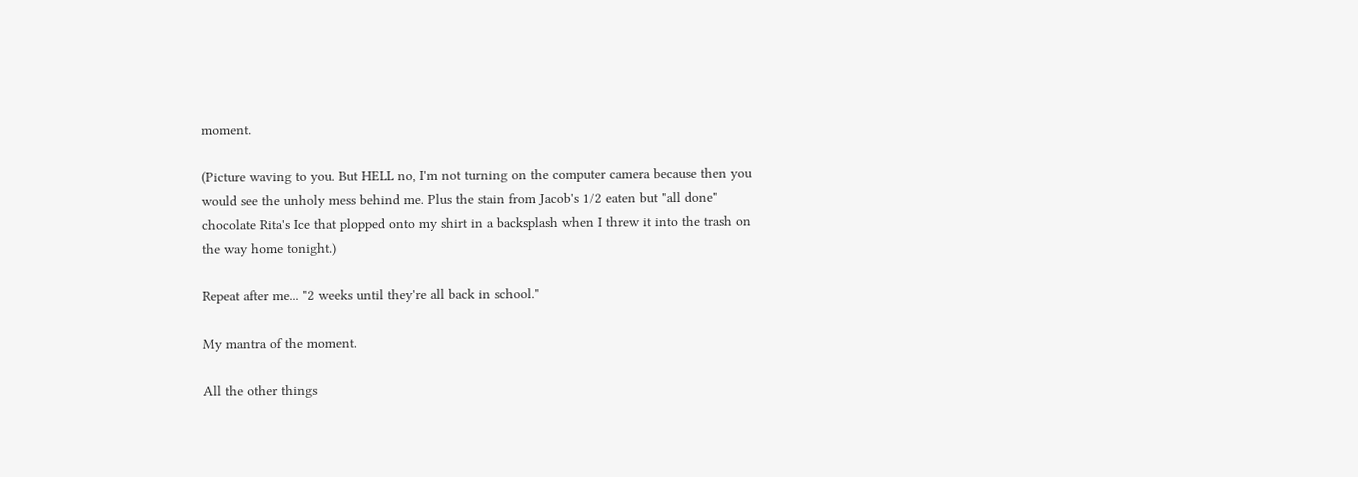moment.

(Picture waving to you. But HELL no, I'm not turning on the computer camera because then you would see the unholy mess behind me. Plus the stain from Jacob's 1/2 eaten but "all done" chocolate Rita's Ice that plopped onto my shirt in a backsplash when I threw it into the trash on the way home tonight.)

Repeat after me... "2 weeks until they're all back in school."

My mantra of the moment.

All the other things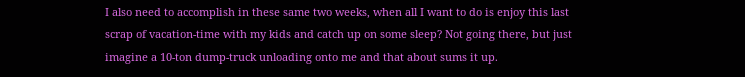I also need to accomplish in these same two weeks, when all I want to do is enjoy this last scrap of vacation-time with my kids and catch up on some sleep? Not going there, but just imagine a 10-ton dump-truck unloading onto me and that about sums it up.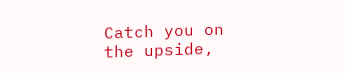Catch you on the upside,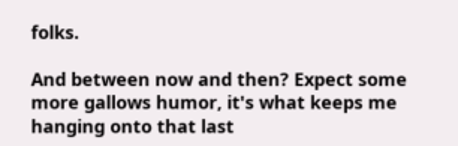folks.

And between now and then? Expect some more gallows humor, it's what keeps me hanging onto that last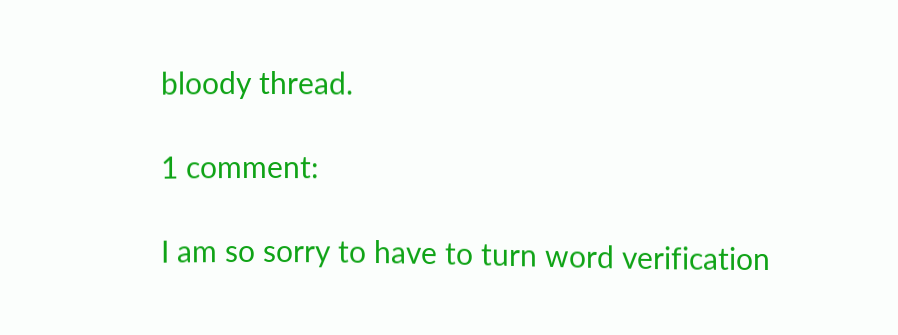bloody thread.

1 comment:

I am so sorry to have to turn word verification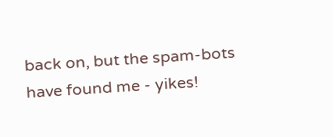back on, but the spam-bots have found me - yikes!